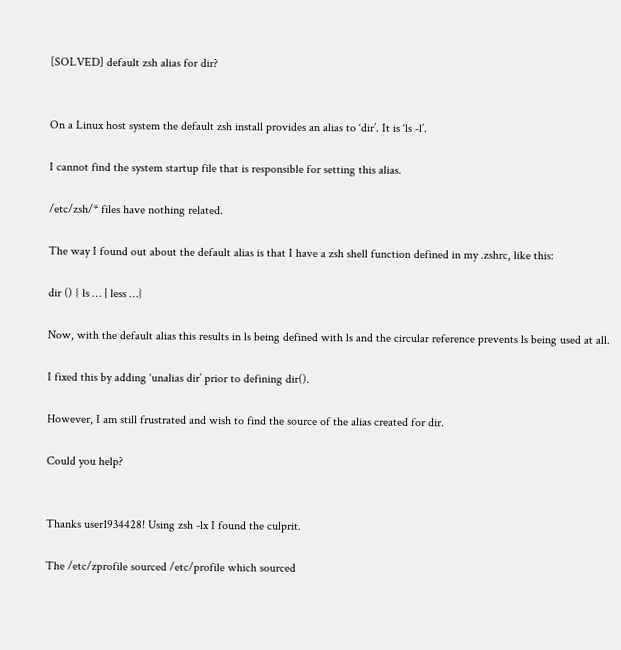[SOLVED] default zsh alias for dir?


On a Linux host system the default zsh install provides an alias to ‘dir’. It is ‘ls -l’.

I cannot find the system startup file that is responsible for setting this alias.

/etc/zsh/* files have nothing related.

The way I found out about the default alias is that I have a zsh shell function defined in my .zshrc, like this:

dir () { ls … | less …}

Now, with the default alias this results in ls being defined with ls and the circular reference prevents ls being used at all.

I fixed this by adding ‘unalias dir’ prior to defining dir().

However, I am still frustrated and wish to find the source of the alias created for dir.

Could you help?


Thanks user1934428! Using zsh -lx I found the culprit.

The /etc/zprofile sourced /etc/profile which sourced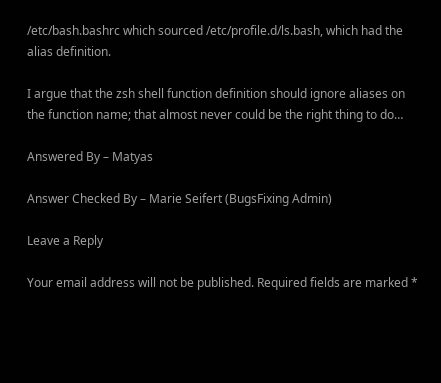/etc/bash.bashrc which sourced /etc/profile.d/ls.bash, which had the alias definition.

I argue that the zsh shell function definition should ignore aliases on the function name; that almost never could be the right thing to do…

Answered By – Matyas

Answer Checked By – Marie Seifert (BugsFixing Admin)

Leave a Reply

Your email address will not be published. Required fields are marked *